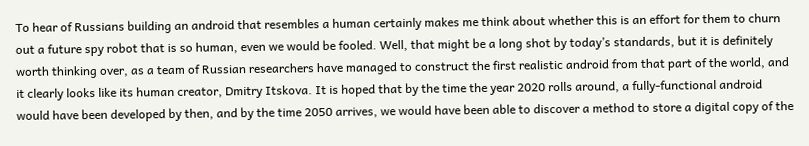To hear of Russians building an android that resembles a human certainly makes me think about whether this is an effort for them to churn out a future spy robot that is so human, even we would be fooled. Well, that might be a long shot by today’s standards, but it is definitely worth thinking over, as a team of Russian researchers have managed to construct the first realistic android from that part of the world, and it clearly looks like its human creator, Dmitry Itskova. It is hoped that by the time the year 2020 rolls around, a fully-functional android would have been developed by then, and by the time 2050 arrives, we would have been able to discover a method to store a digital copy of the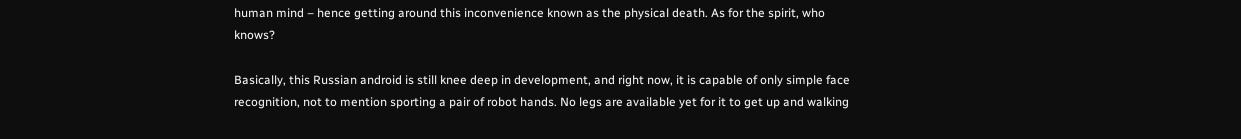human mind – hence getting around this inconvenience known as the physical death. As for the spirit, who knows?

Basically, this Russian android is still knee deep in development, and right now, it is capable of only simple face recognition, not to mention sporting a pair of robot hands. No legs are available yet for it to get up and walking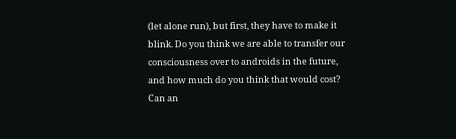(let alone run), but first, they have to make it blink. Do you think we are able to transfer our consciousness over to androids in the future, and how much do you think that would cost? Can an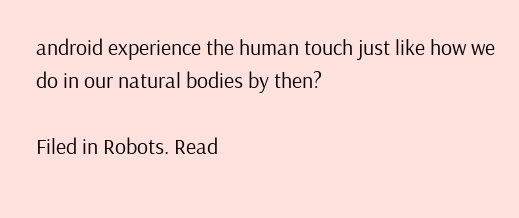android experience the human touch just like how we do in our natural bodies by then?

Filed in Robots. Read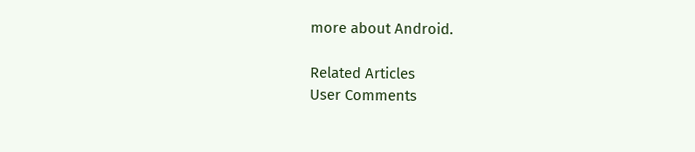more about Android.

Related Articles
User Comments